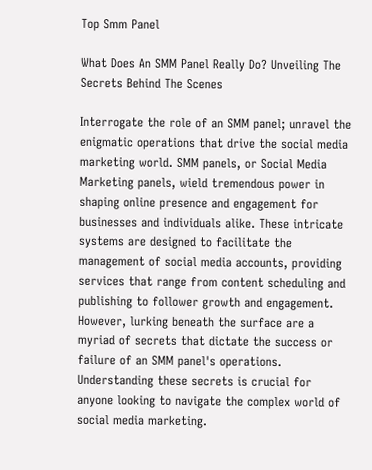Top Smm Panel

What Does An SMM Panel Really Do? Unveiling The Secrets Behind The Scenes

Interrogate the role of an SMM panel; unravel the enigmatic operations that drive the social media marketing world. SMM panels, or Social Media Marketing panels, wield tremendous power in shaping online presence and engagement for businesses and individuals alike. These intricate systems are designed to facilitate the management of social media accounts, providing services that range from content scheduling and publishing to follower growth and engagement. However, lurking beneath the surface are a myriad of secrets that dictate the success or failure of an SMM panel's operations. Understanding these secrets is crucial for anyone looking to navigate the complex world of social media marketing.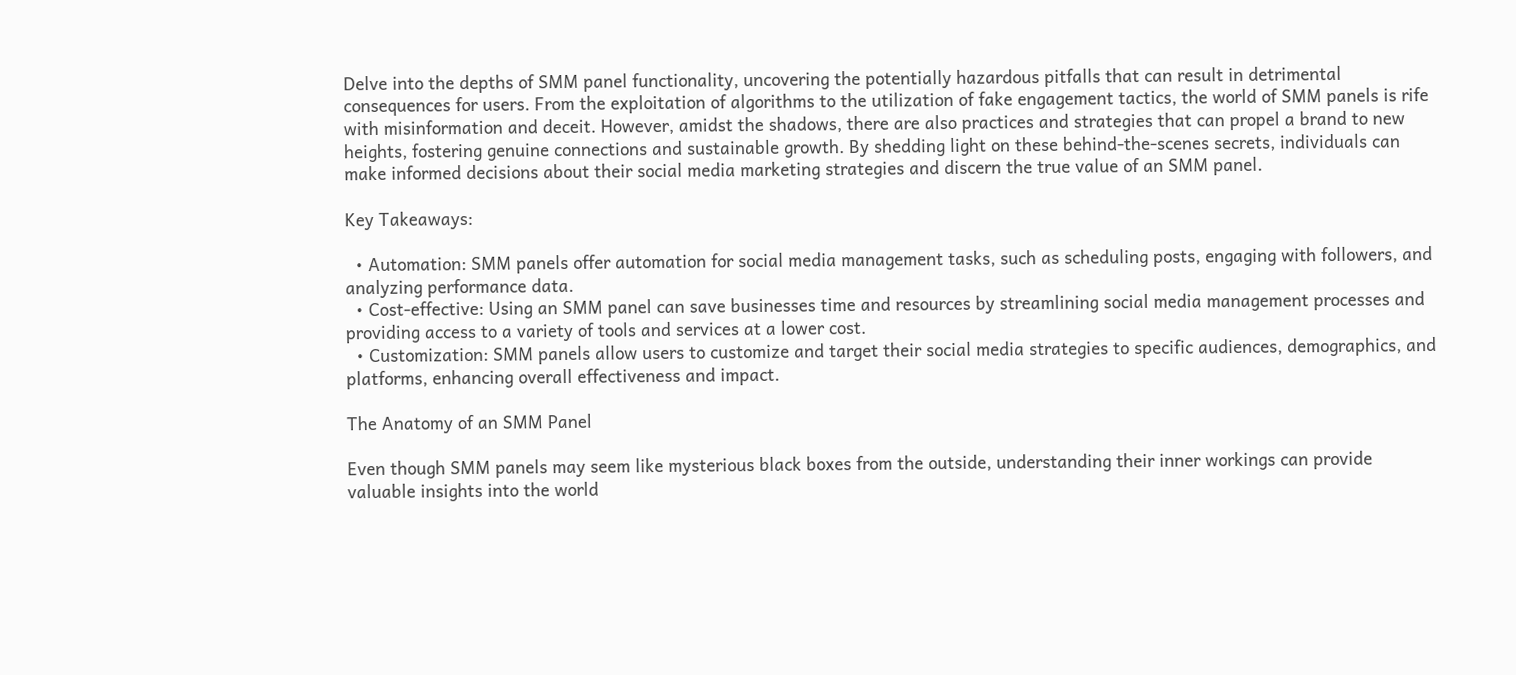Delve into the depths of SMM panel functionality, uncovering the potentially hazardous pitfalls that can result in detrimental consequences for users. From the exploitation of algorithms to the utilization of fake engagement tactics, the world of SMM panels is rife with misinformation and deceit. However, amidst the shadows, there are also practices and strategies that can propel a brand to new heights, fostering genuine connections and sustainable growth. By shedding light on these behind-the-scenes secrets, individuals can make informed decisions about their social media marketing strategies and discern the true value of an SMM panel.

Key Takeaways:

  • Automation: SMM panels offer automation for social media management tasks, such as scheduling posts, engaging with followers, and analyzing performance data.
  • Cost-effective: Using an SMM panel can save businesses time and resources by streamlining social media management processes and providing access to a variety of tools and services at a lower cost.
  • Customization: SMM panels allow users to customize and target their social media strategies to specific audiences, demographics, and platforms, enhancing overall effectiveness and impact.

The Anatomy of an SMM Panel

Even though SMM panels may seem like mysterious black boxes from the outside, understanding their inner workings can provide valuable insights into the world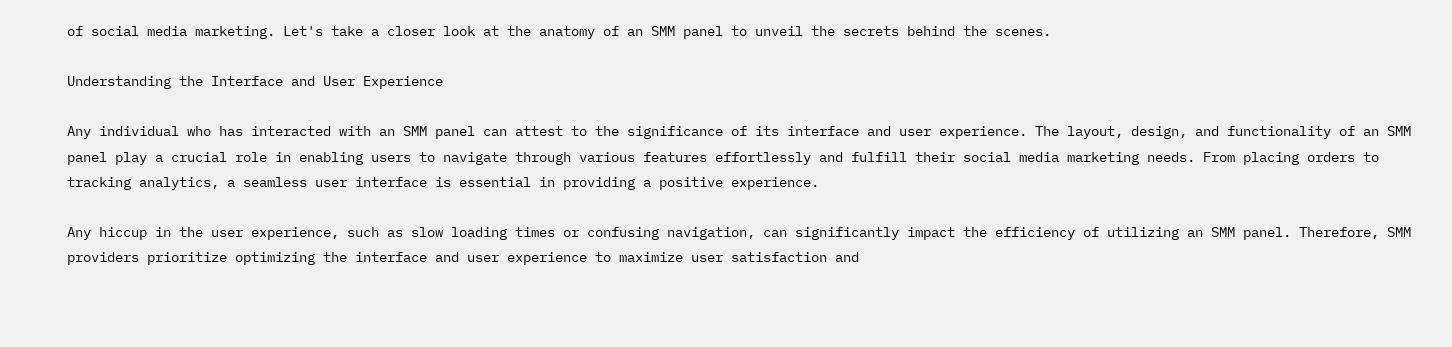of social media marketing. Let's take a closer look at the anatomy of an SMM panel to unveil the secrets behind the scenes.

Understanding the Interface and User Experience

Any individual who has interacted with an SMM panel can attest to the significance of its interface and user experience. The layout, design, and functionality of an SMM panel play a crucial role in enabling users to navigate through various features effortlessly and fulfill their social media marketing needs. From placing orders to tracking analytics, a seamless user interface is essential in providing a positive experience.

Any hiccup in the user experience, such as slow loading times or confusing navigation, can significantly impact the efficiency of utilizing an SMM panel. Therefore, SMM providers prioritize optimizing the interface and user experience to maximize user satisfaction and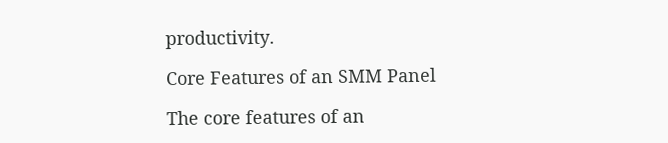productivity.

Core Features of an SMM Panel

The core features of an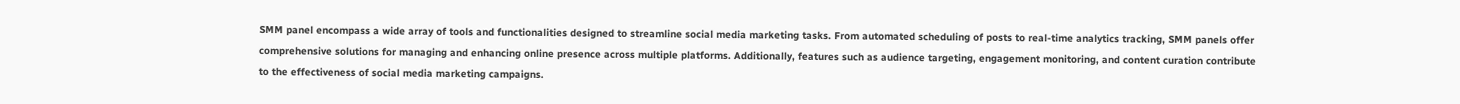SMM panel encompass a wide array of tools and functionalities designed to streamline social media marketing tasks. From automated scheduling of posts to real-time analytics tracking, SMM panels offer comprehensive solutions for managing and enhancing online presence across multiple platforms. Additionally, features such as audience targeting, engagement monitoring, and content curation contribute to the effectiveness of social media marketing campaigns.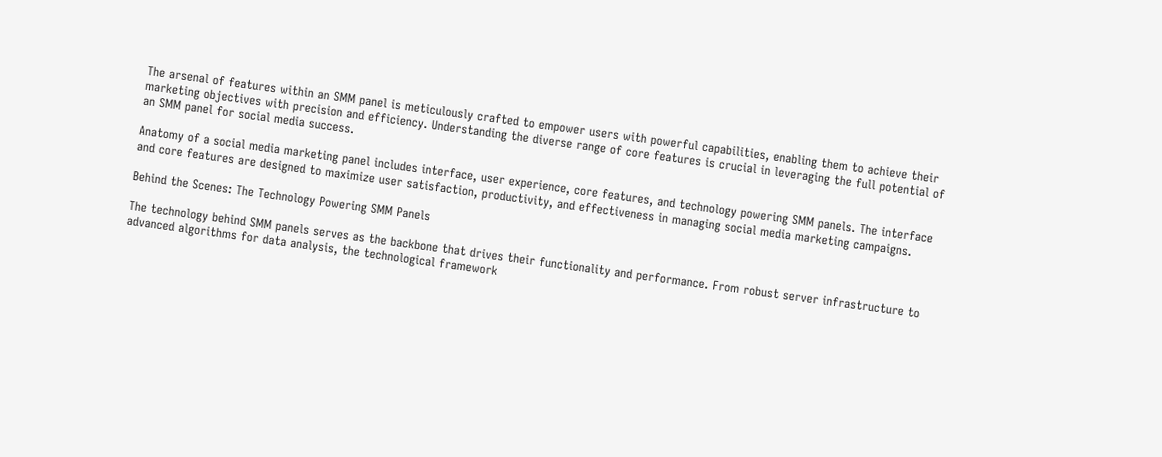The arsenal of features within an SMM panel is meticulously crafted to empower users with powerful capabilities, enabling them to achieve their marketing objectives with precision and efficiency. Understanding the diverse range of core features is crucial in leveraging the full potential of an SMM panel for social media success.

Anatomy of a social media marketing panel includes interface, user experience, core features, and technology powering SMM panels. The interface and core features are designed to maximize user satisfaction, productivity, and effectiveness in managing social media marketing campaigns.

Behind the Scenes: The Technology Powering SMM Panels

The technology behind SMM panels serves as the backbone that drives their functionality and performance. From robust server infrastructure to advanced algorithms for data analysis, the technological framework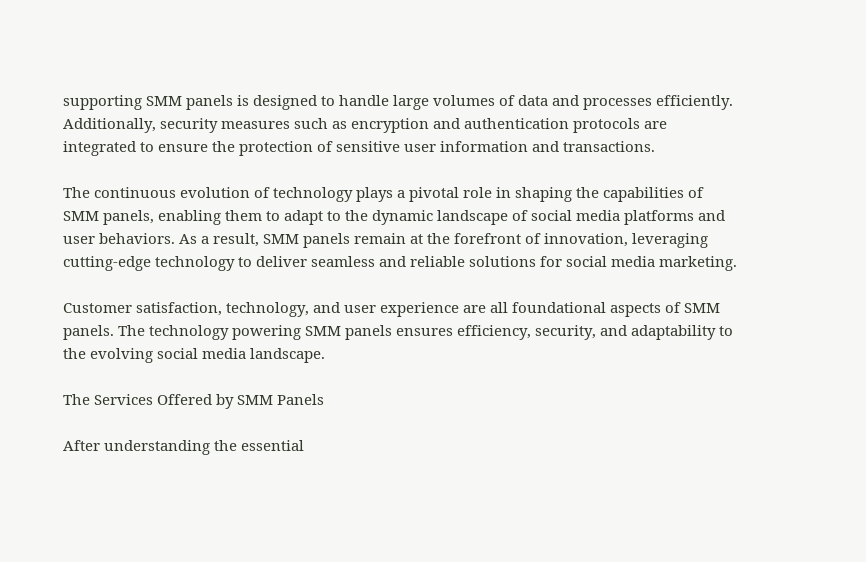supporting SMM panels is designed to handle large volumes of data and processes efficiently. Additionally, security measures such as encryption and authentication protocols are integrated to ensure the protection of sensitive user information and transactions.

The continuous evolution of technology plays a pivotal role in shaping the capabilities of SMM panels, enabling them to adapt to the dynamic landscape of social media platforms and user behaviors. As a result, SMM panels remain at the forefront of innovation, leveraging cutting-edge technology to deliver seamless and reliable solutions for social media marketing.

Customer satisfaction, technology, and user experience are all foundational aspects of SMM panels. The technology powering SMM panels ensures efficiency, security, and adaptability to the evolving social media landscape.

The Services Offered by SMM Panels

After understanding the essential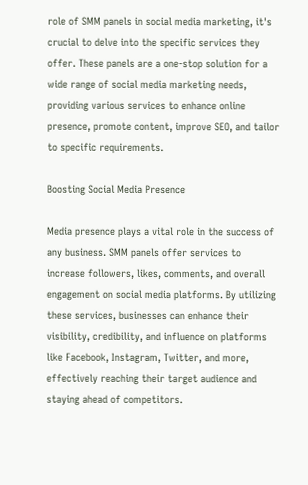role of SMM panels in social media marketing, it's crucial to delve into the specific services they offer. These panels are a one-stop solution for a wide range of social media marketing needs, providing various services to enhance online presence, promote content, improve SEO, and tailor to specific requirements.

Boosting Social Media Presence

Media presence plays a vital role in the success of any business. SMM panels offer services to increase followers, likes, comments, and overall engagement on social media platforms. By utilizing these services, businesses can enhance their visibility, credibility, and influence on platforms like Facebook, Instagram, Twitter, and more, effectively reaching their target audience and staying ahead of competitors.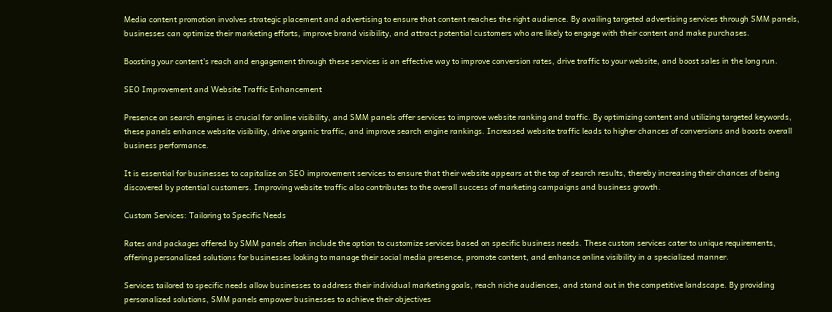Media content promotion involves strategic placement and advertising to ensure that content reaches the right audience. By availing targeted advertising services through SMM panels, businesses can optimize their marketing efforts, improve brand visibility, and attract potential customers who are likely to engage with their content and make purchases.

Boosting your content's reach and engagement through these services is an effective way to improve conversion rates, drive traffic to your website, and boost sales in the long run.

SEO Improvement and Website Traffic Enhancement

Presence on search engines is crucial for online visibility, and SMM panels offer services to improve website ranking and traffic. By optimizing content and utilizing targeted keywords, these panels enhance website visibility, drive organic traffic, and improve search engine rankings. Increased website traffic leads to higher chances of conversions and boosts overall business performance.

It is essential for businesses to capitalize on SEO improvement services to ensure that their website appears at the top of search results, thereby increasing their chances of being discovered by potential customers. Improving website traffic also contributes to the overall success of marketing campaigns and business growth.

Custom Services: Tailoring to Specific Needs

Rates and packages offered by SMM panels often include the option to customize services based on specific business needs. These custom services cater to unique requirements, offering personalized solutions for businesses looking to manage their social media presence, promote content, and enhance online visibility in a specialized manner.

Services tailored to specific needs allow businesses to address their individual marketing goals, reach niche audiences, and stand out in the competitive landscape. By providing personalized solutions, SMM panels empower businesses to achieve their objectives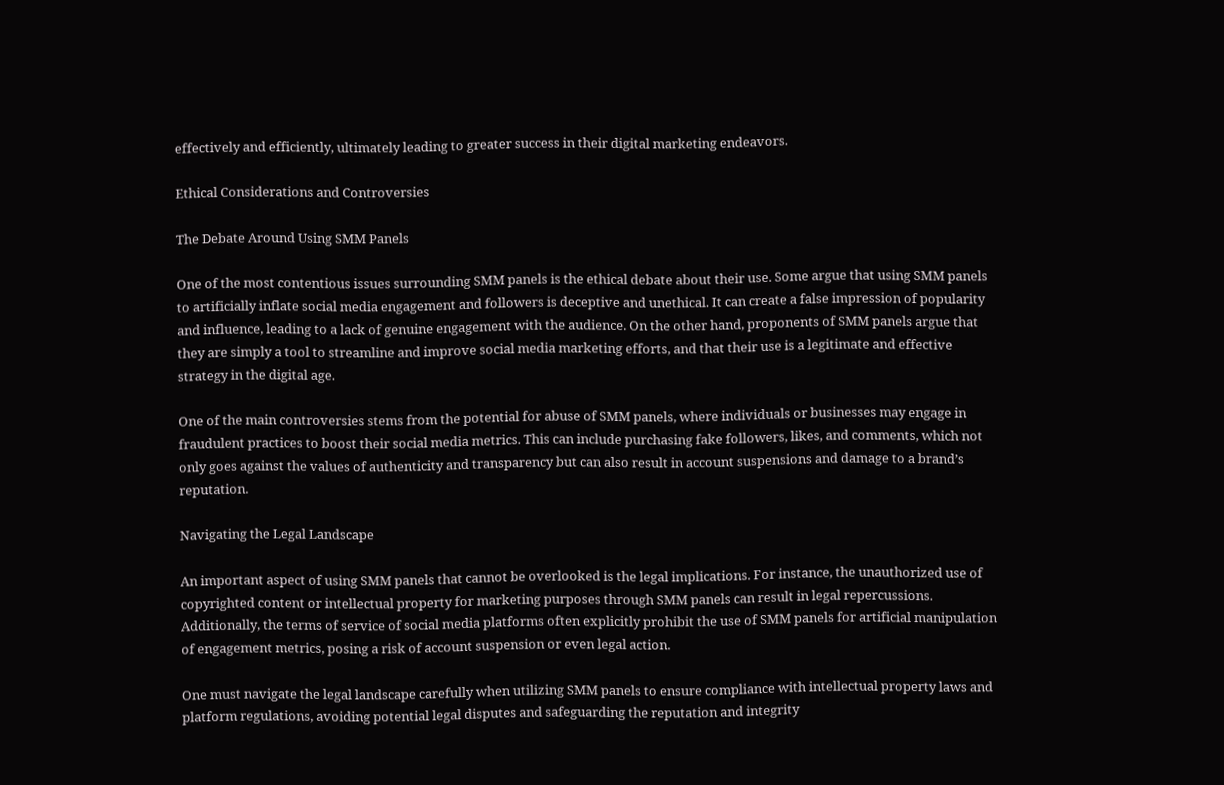effectively and efficiently, ultimately leading to greater success in their digital marketing endeavors.

Ethical Considerations and Controversies

The Debate Around Using SMM Panels

One of the most contentious issues surrounding SMM panels is the ethical debate about their use. Some argue that using SMM panels to artificially inflate social media engagement and followers is deceptive and unethical. It can create a false impression of popularity and influence, leading to a lack of genuine engagement with the audience. On the other hand, proponents of SMM panels argue that they are simply a tool to streamline and improve social media marketing efforts, and that their use is a legitimate and effective strategy in the digital age.

One of the main controversies stems from the potential for abuse of SMM panels, where individuals or businesses may engage in fraudulent practices to boost their social media metrics. This can include purchasing fake followers, likes, and comments, which not only goes against the values of authenticity and transparency but can also result in account suspensions and damage to a brand’s reputation.

Navigating the Legal Landscape

An important aspect of using SMM panels that cannot be overlooked is the legal implications. For instance, the unauthorized use of copyrighted content or intellectual property for marketing purposes through SMM panels can result in legal repercussions. Additionally, the terms of service of social media platforms often explicitly prohibit the use of SMM panels for artificial manipulation of engagement metrics, posing a risk of account suspension or even legal action.

One must navigate the legal landscape carefully when utilizing SMM panels to ensure compliance with intellectual property laws and platform regulations, avoiding potential legal disputes and safeguarding the reputation and integrity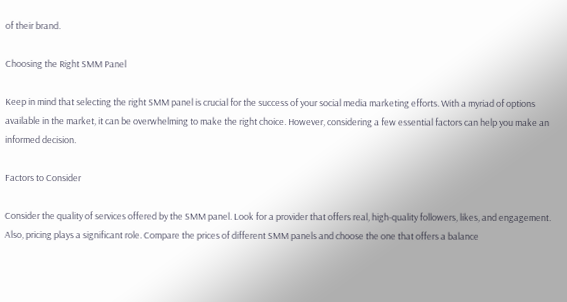of their brand.

Choosing the Right SMM Panel

Keep in mind that selecting the right SMM panel is crucial for the success of your social media marketing efforts. With a myriad of options available in the market, it can be overwhelming to make the right choice. However, considering a few essential factors can help you make an informed decision.

Factors to Consider

Consider the quality of services offered by the SMM panel. Look for a provider that offers real, high-quality followers, likes, and engagement. Also, pricing plays a significant role. Compare the prices of different SMM panels and choose the one that offers a balance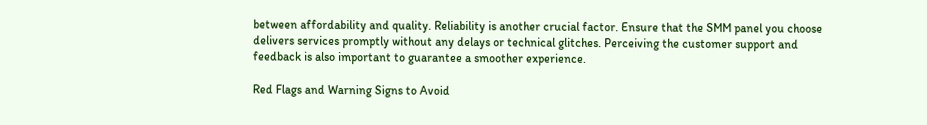between affordability and quality. Reliability is another crucial factor. Ensure that the SMM panel you choose delivers services promptly without any delays or technical glitches. Perceiving the customer support and feedback is also important to guarantee a smoother experience.

Red Flags and Warning Signs to Avoid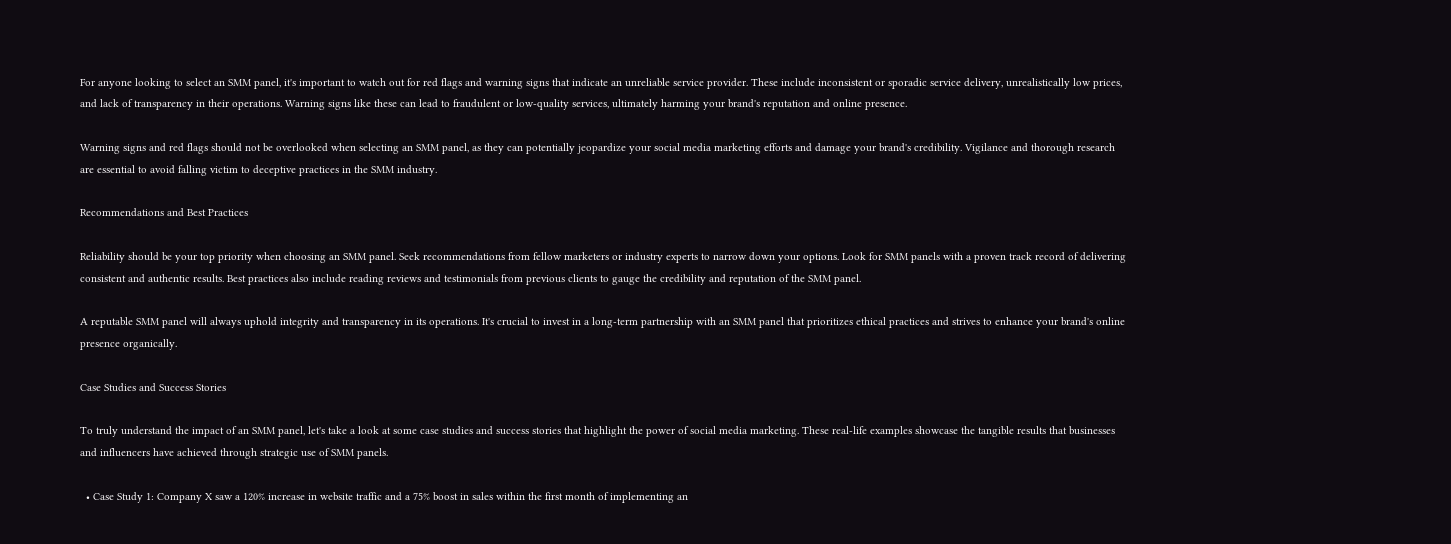For anyone looking to select an SMM panel, it's important to watch out for red flags and warning signs that indicate an unreliable service provider. These include inconsistent or sporadic service delivery, unrealistically low prices, and lack of transparency in their operations. Warning signs like these can lead to fraudulent or low-quality services, ultimately harming your brand's reputation and online presence.

Warning signs and red flags should not be overlooked when selecting an SMM panel, as they can potentially jeopardize your social media marketing efforts and damage your brand's credibility. Vigilance and thorough research are essential to avoid falling victim to deceptive practices in the SMM industry.

Recommendations and Best Practices

Reliability should be your top priority when choosing an SMM panel. Seek recommendations from fellow marketers or industry experts to narrow down your options. Look for SMM panels with a proven track record of delivering consistent and authentic results. Best practices also include reading reviews and testimonials from previous clients to gauge the credibility and reputation of the SMM panel.

A reputable SMM panel will always uphold integrity and transparency in its operations. It's crucial to invest in a long-term partnership with an SMM panel that prioritizes ethical practices and strives to enhance your brand's online presence organically.

Case Studies and Success Stories

To truly understand the impact of an SMM panel, let's take a look at some case studies and success stories that highlight the power of social media marketing. These real-life examples showcase the tangible results that businesses and influencers have achieved through strategic use of SMM panels.

  • Case Study 1: Company X saw a 120% increase in website traffic and a 75% boost in sales within the first month of implementing an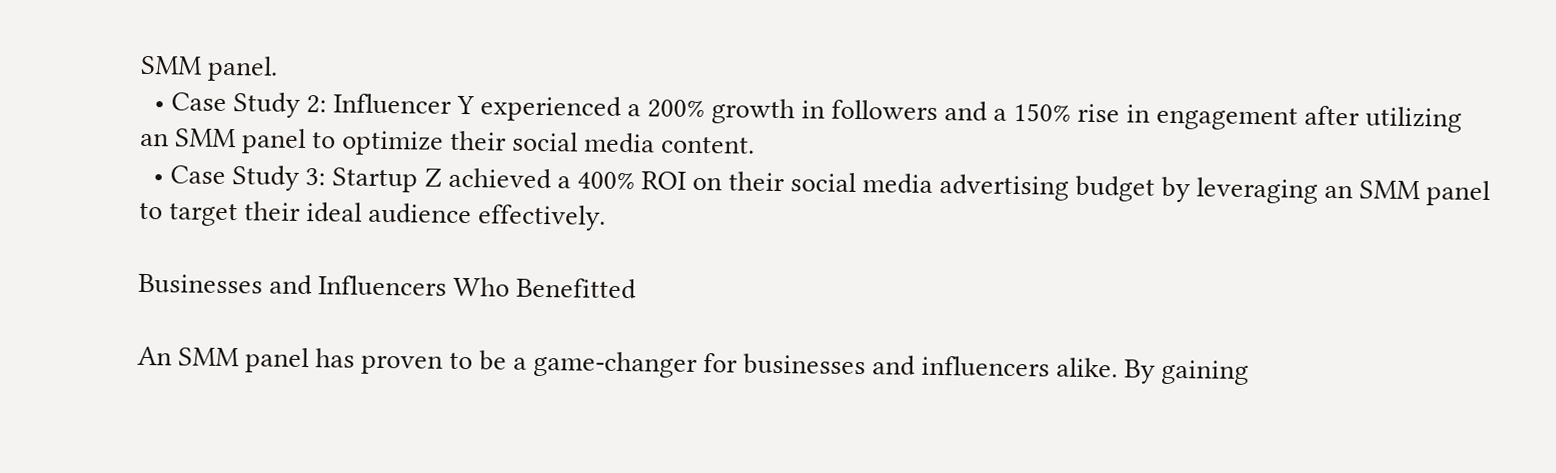SMM panel.
  • Case Study 2: Influencer Y experienced a 200% growth in followers and a 150% rise in engagement after utilizing an SMM panel to optimize their social media content.
  • Case Study 3: Startup Z achieved a 400% ROI on their social media advertising budget by leveraging an SMM panel to target their ideal audience effectively.

Businesses and Influencers Who Benefitted

An SMM panel has proven to be a game-changer for businesses and influencers alike. By gaining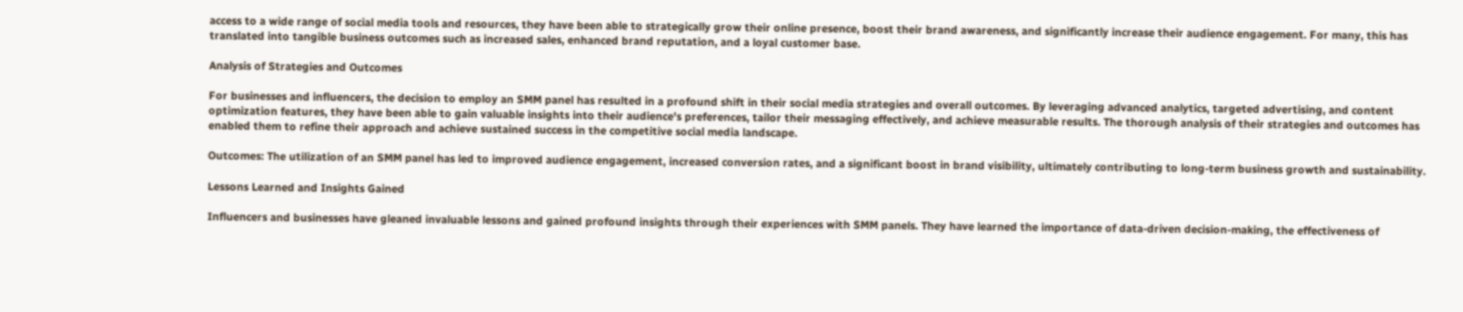access to a wide range of social media tools and resources, they have been able to strategically grow their online presence, boost their brand awareness, and significantly increase their audience engagement. For many, this has translated into tangible business outcomes such as increased sales, enhanced brand reputation, and a loyal customer base.

Analysis of Strategies and Outcomes

For businesses and influencers, the decision to employ an SMM panel has resulted in a profound shift in their social media strategies and overall outcomes. By leveraging advanced analytics, targeted advertising, and content optimization features, they have been able to gain valuable insights into their audience's preferences, tailor their messaging effectively, and achieve measurable results. The thorough analysis of their strategies and outcomes has enabled them to refine their approach and achieve sustained success in the competitive social media landscape.

Outcomes: The utilization of an SMM panel has led to improved audience engagement, increased conversion rates, and a significant boost in brand visibility, ultimately contributing to long-term business growth and sustainability.

Lessons Learned and Insights Gained

Influencers and businesses have gleaned invaluable lessons and gained profound insights through their experiences with SMM panels. They have learned the importance of data-driven decision-making, the effectiveness of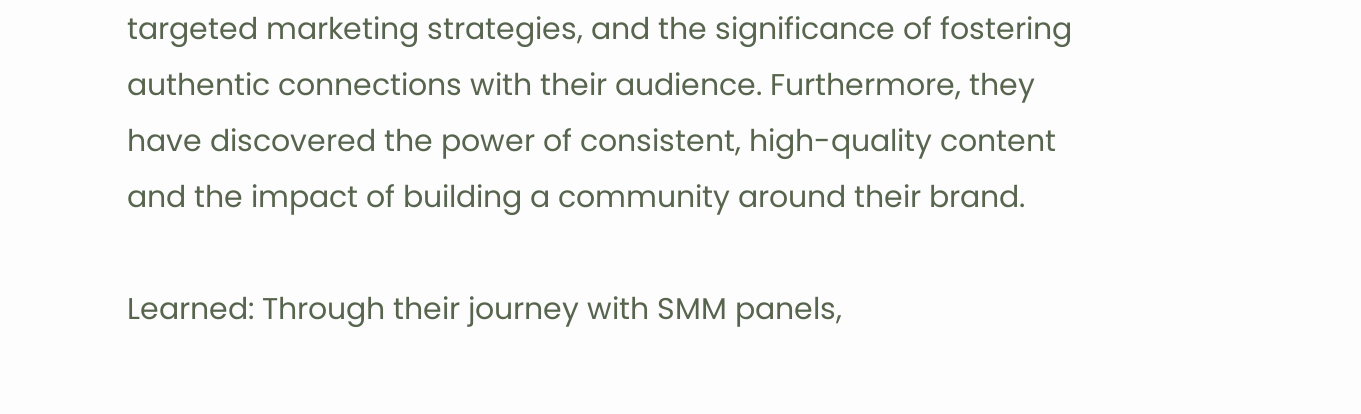targeted marketing strategies, and the significance of fostering authentic connections with their audience. Furthermore, they have discovered the power of consistent, high-quality content and the impact of building a community around their brand.

Learned: Through their journey with SMM panels,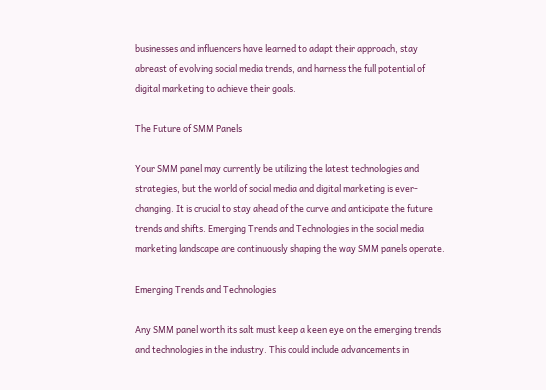businesses and influencers have learned to adapt their approach, stay abreast of evolving social media trends, and harness the full potential of digital marketing to achieve their goals.

The Future of SMM Panels

Your SMM panel may currently be utilizing the latest technologies and strategies, but the world of social media and digital marketing is ever-changing. It is crucial to stay ahead of the curve and anticipate the future trends and shifts. Emerging Trends and Technologies in the social media marketing landscape are continuously shaping the way SMM panels operate.

Emerging Trends and Technologies

Any SMM panel worth its salt must keep a keen eye on the emerging trends and technologies in the industry. This could include advancements in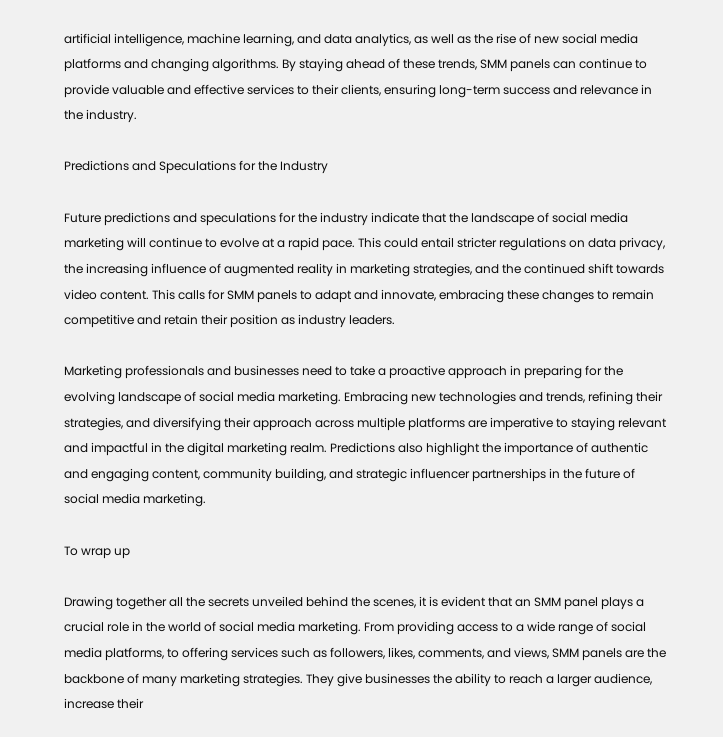artificial intelligence, machine learning, and data analytics, as well as the rise of new social media platforms and changing algorithms. By staying ahead of these trends, SMM panels can continue to provide valuable and effective services to their clients, ensuring long-term success and relevance in the industry.

Predictions and Speculations for the Industry

Future predictions and speculations for the industry indicate that the landscape of social media marketing will continue to evolve at a rapid pace. This could entail stricter regulations on data privacy, the increasing influence of augmented reality in marketing strategies, and the continued shift towards video content. This calls for SMM panels to adapt and innovate, embracing these changes to remain competitive and retain their position as industry leaders.

Marketing professionals and businesses need to take a proactive approach in preparing for the evolving landscape of social media marketing. Embracing new technologies and trends, refining their strategies, and diversifying their approach across multiple platforms are imperative to staying relevant and impactful in the digital marketing realm. Predictions also highlight the importance of authentic and engaging content, community building, and strategic influencer partnerships in the future of social media marketing.

To wrap up

Drawing together all the secrets unveiled behind the scenes, it is evident that an SMM panel plays a crucial role in the world of social media marketing. From providing access to a wide range of social media platforms, to offering services such as followers, likes, comments, and views, SMM panels are the backbone of many marketing strategies. They give businesses the ability to reach a larger audience, increase their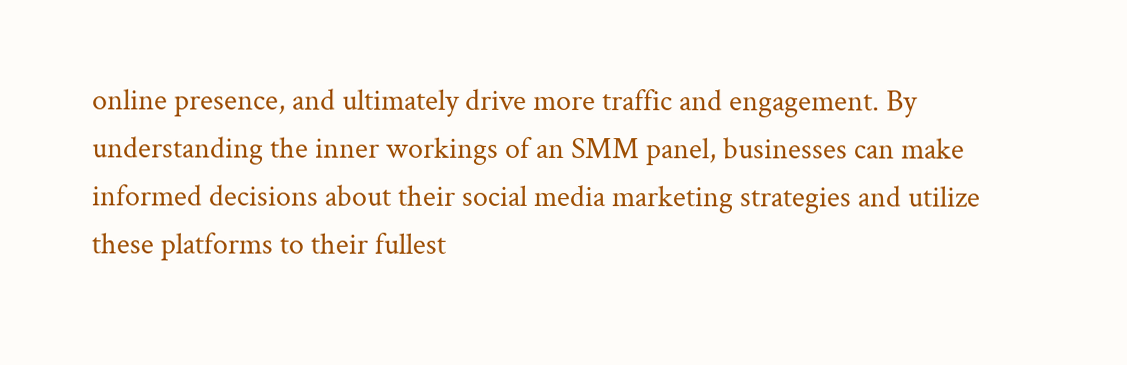online presence, and ultimately drive more traffic and engagement. By understanding the inner workings of an SMM panel, businesses can make informed decisions about their social media marketing strategies and utilize these platforms to their fullest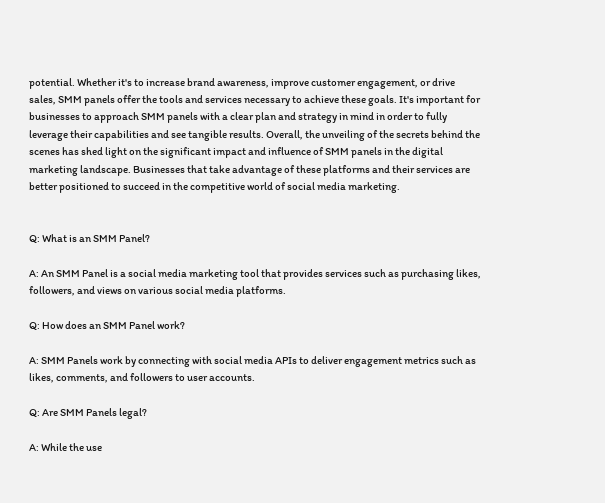potential. Whether it's to increase brand awareness, improve customer engagement, or drive sales, SMM panels offer the tools and services necessary to achieve these goals. It's important for businesses to approach SMM panels with a clear plan and strategy in mind in order to fully leverage their capabilities and see tangible results. Overall, the unveiling of the secrets behind the scenes has shed light on the significant impact and influence of SMM panels in the digital marketing landscape. Businesses that take advantage of these platforms and their services are better positioned to succeed in the competitive world of social media marketing.


Q: What is an SMM Panel?

A: An SMM Panel is a social media marketing tool that provides services such as purchasing likes, followers, and views on various social media platforms.

Q: How does an SMM Panel work?

A: SMM Panels work by connecting with social media APIs to deliver engagement metrics such as likes, comments, and followers to user accounts.

Q: Are SMM Panels legal?

A: While the use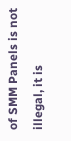of SMM Panels is not illegal, it is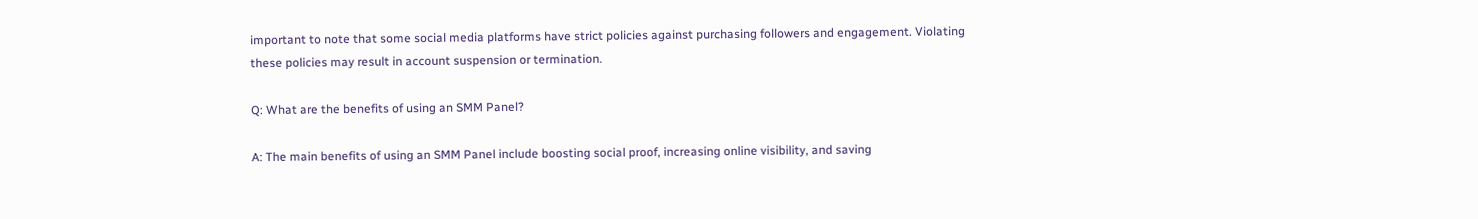important to note that some social media platforms have strict policies against purchasing followers and engagement. Violating these policies may result in account suspension or termination.

Q: What are the benefits of using an SMM Panel?

A: The main benefits of using an SMM Panel include boosting social proof, increasing online visibility, and saving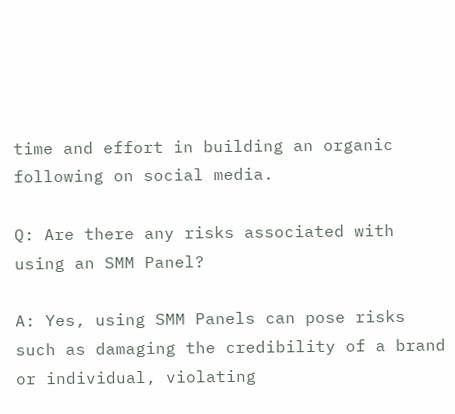time and effort in building an organic following on social media.

Q: Are there any risks associated with using an SMM Panel?

A: Yes, using SMM Panels can pose risks such as damaging the credibility of a brand or individual, violating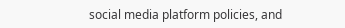social media platform policies, and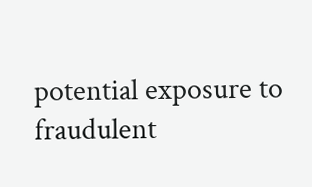potential exposure to fraudulent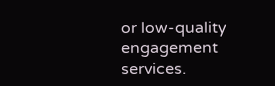or low-quality engagement services.